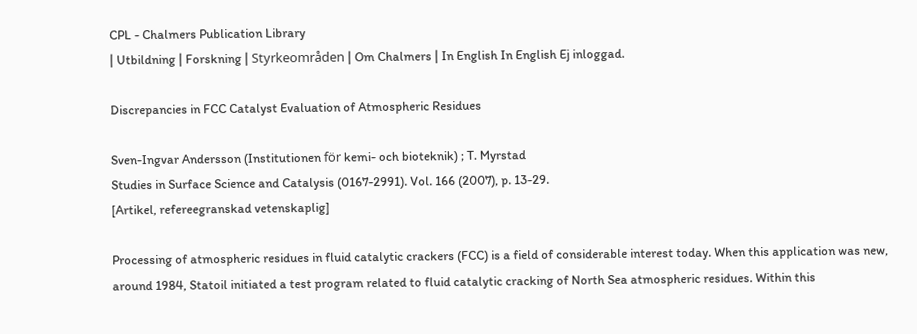CPL - Chalmers Publication Library
| Utbildning | Forskning | Styrkeområden | Om Chalmers | In English In English Ej inloggad.

Discrepancies in FCC Catalyst Evaluation of Atmospheric Residues

Sven-Ingvar Andersson (Institutionen för kemi- och bioteknik) ; T. Myrstad
Studies in Surface Science and Catalysis (0167-2991). Vol. 166 (2007), p. 13-29.
[Artikel, refereegranskad vetenskaplig]

Processing of atmospheric residues in fluid catalytic crackers (FCC) is a field of considerable interest today. When this application was new, around 1984, Statoil initiated a test program related to fluid catalytic cracking of North Sea atmospheric residues. Within this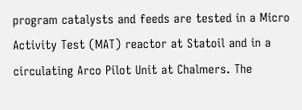program catalysts and feeds are tested in a Micro Activity Test (MAT) reactor at Statoil and in a circulating Arco Pilot Unit at Chalmers. The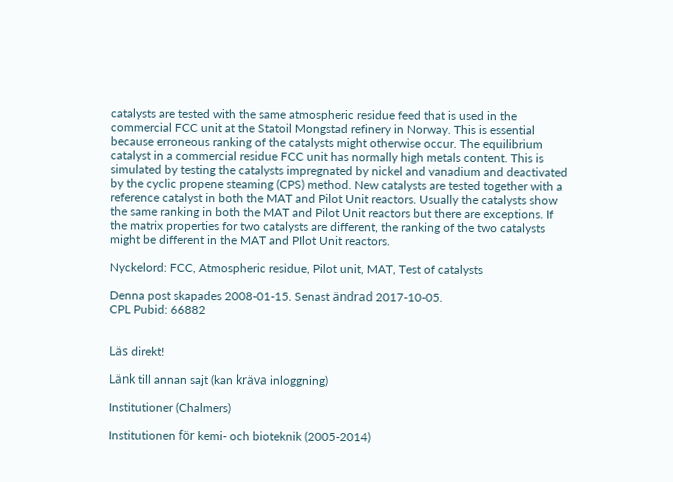catalysts are tested with the same atmospheric residue feed that is used in the commercial FCC unit at the Statoil Mongstad refinery in Norway. This is essential because erroneous ranking of the catalysts might otherwise occur. The equilibrium catalyst in a commercial residue FCC unit has normally high metals content. This is simulated by testing the catalysts impregnated by nickel and vanadium and deactivated by the cyclic propene steaming (CPS) method. New catalysts are tested together with a reference catalyst in both the MAT and Pilot Unit reactors. Usually the catalysts show the same ranking in both the MAT and Pilot Unit reactors but there are exceptions. If the matrix properties for two catalysts are different, the ranking of the two catalysts might be different in the MAT and PIlot Unit reactors.

Nyckelord: FCC, Atmospheric residue, Pilot unit, MAT, Test of catalysts

Denna post skapades 2008-01-15. Senast ändrad 2017-10-05.
CPL Pubid: 66882


Läs direkt!

Länk till annan sajt (kan kräva inloggning)

Institutioner (Chalmers)

Institutionen för kemi- och bioteknik (2005-2014)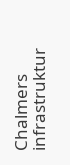Chalmers infrastruktur